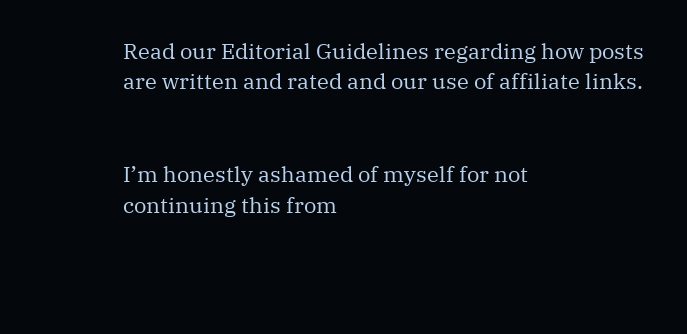Read our Editorial Guidelines regarding how posts are written and rated and our use of affiliate links.


I’m honestly ashamed of myself for not continuing this from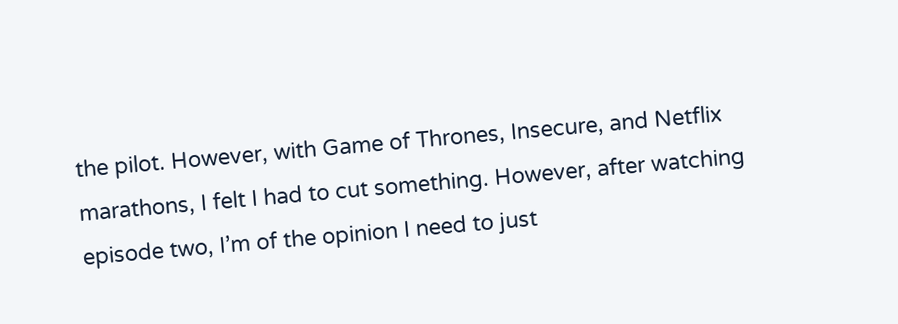the pilot. However, with Game of Thrones, Insecure, and Netflix marathons, I felt I had to cut something. However, after watching episode two, I’m of the opinion I need to just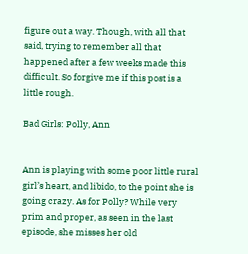figure out a way. Though, with all that said, trying to remember all that happened after a few weeks made this difficult. So forgive me if this post is a little rough.

Bad Girls: Polly, Ann


Ann is playing with some poor little rural girl’s heart, and libido, to the point she is going crazy. As for Polly? While very prim and proper, as seen in the last episode, she misses her old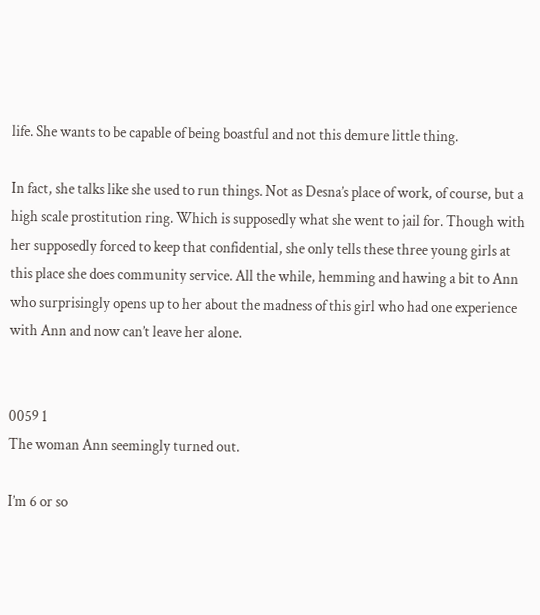life. She wants to be capable of being boastful and not this demure little thing.

In fact, she talks like she used to run things. Not as Desna’s place of work, of course, but a high scale prostitution ring. Which is supposedly what she went to jail for. Though with her supposedly forced to keep that confidential, she only tells these three young girls at this place she does community service. All the while, hemming and hawing a bit to Ann who surprisingly opens up to her about the madness of this girl who had one experience with Ann and now can’t leave her alone.


0059 1
The woman Ann seemingly turned out.

I’m 6 or so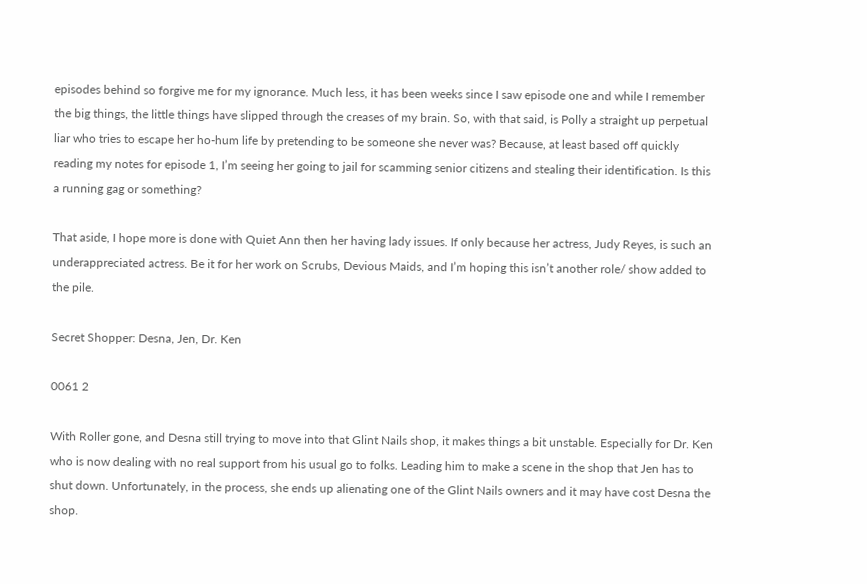episodes behind so forgive me for my ignorance. Much less, it has been weeks since I saw episode one and while I remember the big things, the little things have slipped through the creases of my brain. So, with that said, is Polly a straight up perpetual liar who tries to escape her ho-hum life by pretending to be someone she never was? Because, at least based off quickly reading my notes for episode 1, I’m seeing her going to jail for scamming senior citizens and stealing their identification. Is this a running gag or something?

That aside, I hope more is done with Quiet Ann then her having lady issues. If only because her actress, Judy Reyes, is such an underappreciated actress. Be it for her work on Scrubs, Devious Maids, and I’m hoping this isn’t another role/ show added to the pile.

Secret Shopper: Desna, Jen, Dr. Ken

0061 2

With Roller gone, and Desna still trying to move into that Glint Nails shop, it makes things a bit unstable. Especially for Dr. Ken who is now dealing with no real support from his usual go to folks. Leading him to make a scene in the shop that Jen has to shut down. Unfortunately, in the process, she ends up alienating one of the Glint Nails owners and it may have cost Desna the shop.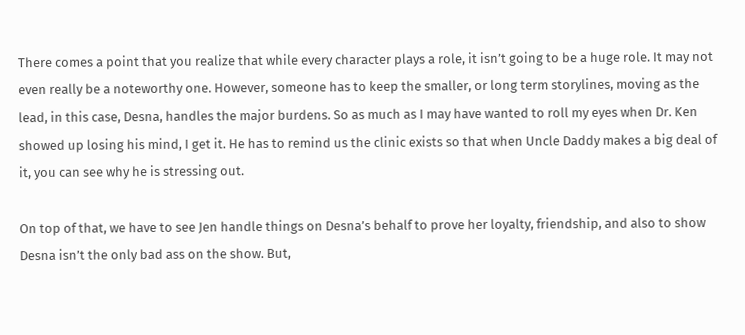There comes a point that you realize that while every character plays a role, it isn’t going to be a huge role. It may not even really be a noteworthy one. However, someone has to keep the smaller, or long term storylines, moving as the lead, in this case, Desna, handles the major burdens. So as much as I may have wanted to roll my eyes when Dr. Ken showed up losing his mind, I get it. He has to remind us the clinic exists so that when Uncle Daddy makes a big deal of it, you can see why he is stressing out.

On top of that, we have to see Jen handle things on Desna’s behalf to prove her loyalty, friendship, and also to show Desna isn’t the only bad ass on the show. But,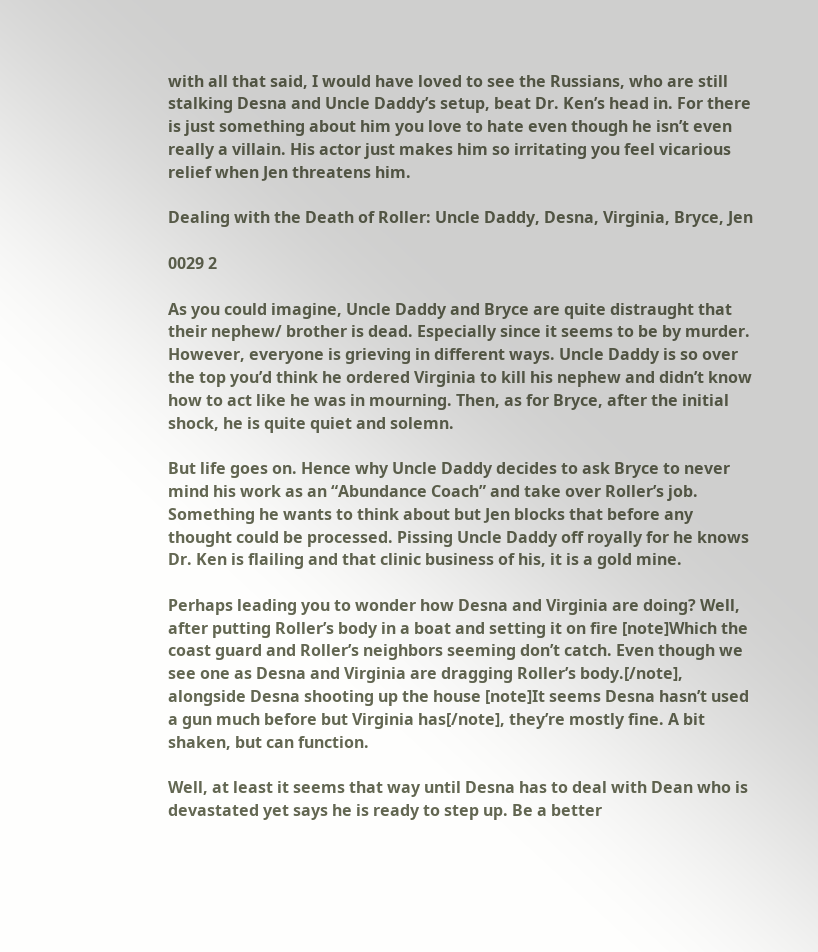with all that said, I would have loved to see the Russians, who are still stalking Desna and Uncle Daddy’s setup, beat Dr. Ken’s head in. For there is just something about him you love to hate even though he isn’t even really a villain. His actor just makes him so irritating you feel vicarious relief when Jen threatens him.

Dealing with the Death of Roller: Uncle Daddy, Desna, Virginia, Bryce, Jen

0029 2

As you could imagine, Uncle Daddy and Bryce are quite distraught that their nephew/ brother is dead. Especially since it seems to be by murder. However, everyone is grieving in different ways. Uncle Daddy is so over the top you’d think he ordered Virginia to kill his nephew and didn’t know how to act like he was in mourning. Then, as for Bryce, after the initial shock, he is quite quiet and solemn.

But life goes on. Hence why Uncle Daddy decides to ask Bryce to never mind his work as an “Abundance Coach” and take over Roller’s job. Something he wants to think about but Jen blocks that before any thought could be processed. Pissing Uncle Daddy off royally for he knows Dr. Ken is flailing and that clinic business of his, it is a gold mine.

Perhaps leading you to wonder how Desna and Virginia are doing? Well, after putting Roller’s body in a boat and setting it on fire [note]Which the coast guard and Roller’s neighbors seeming don’t catch. Even though we see one as Desna and Virginia are dragging Roller’s body.[/note], alongside Desna shooting up the house [note]It seems Desna hasn’t used a gun much before but Virginia has[/note], they’re mostly fine. A bit shaken, but can function.

Well, at least it seems that way until Desna has to deal with Dean who is devastated yet says he is ready to step up. Be a better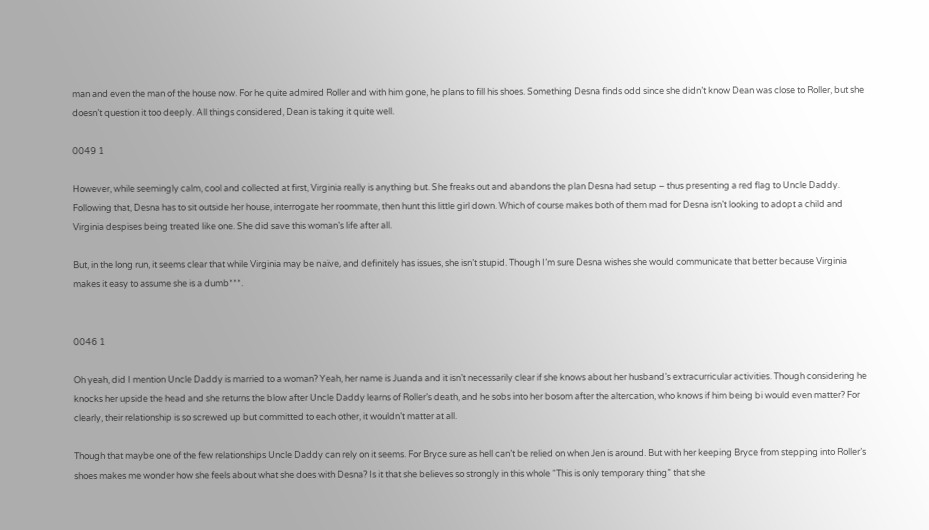man and even the man of the house now. For he quite admired Roller and with him gone, he plans to fill his shoes. Something Desna finds odd since she didn’t know Dean was close to Roller, but she doesn’t question it too deeply. All things considered, Dean is taking it quite well.

0049 1

However, while seemingly calm, cool and collected at first, Virginia really is anything but. She freaks out and abandons the plan Desna had setup – thus presenting a red flag to Uncle Daddy. Following that, Desna has to sit outside her house, interrogate her roommate, then hunt this little girl down. Which of course makes both of them mad for Desna isn’t looking to adopt a child and Virginia despises being treated like one. She did save this woman’s life after all.

But, in the long run, it seems clear that while Virginia may be naïve, and definitely has issues, she isn’t stupid. Though I’m sure Desna wishes she would communicate that better because Virginia makes it easy to assume she is a dumb***.


0046 1

Oh yeah, did I mention Uncle Daddy is married to a woman? Yeah, her name is Juanda and it isn’t necessarily clear if she knows about her husband’s extracurricular activities. Though considering he knocks her upside the head and she returns the blow after Uncle Daddy learns of Roller’s death, and he sobs into her bosom after the altercation, who knows if him being bi would even matter? For clearly, their relationship is so screwed up but committed to each other, it wouldn’t matter at all.

Though that maybe one of the few relationships Uncle Daddy can rely on it seems. For Bryce sure as hell can’t be relied on when Jen is around. But with her keeping Bryce from stepping into Roller’s shoes makes me wonder how she feels about what she does with Desna? Is it that she believes so strongly in this whole “This is only temporary thing” that she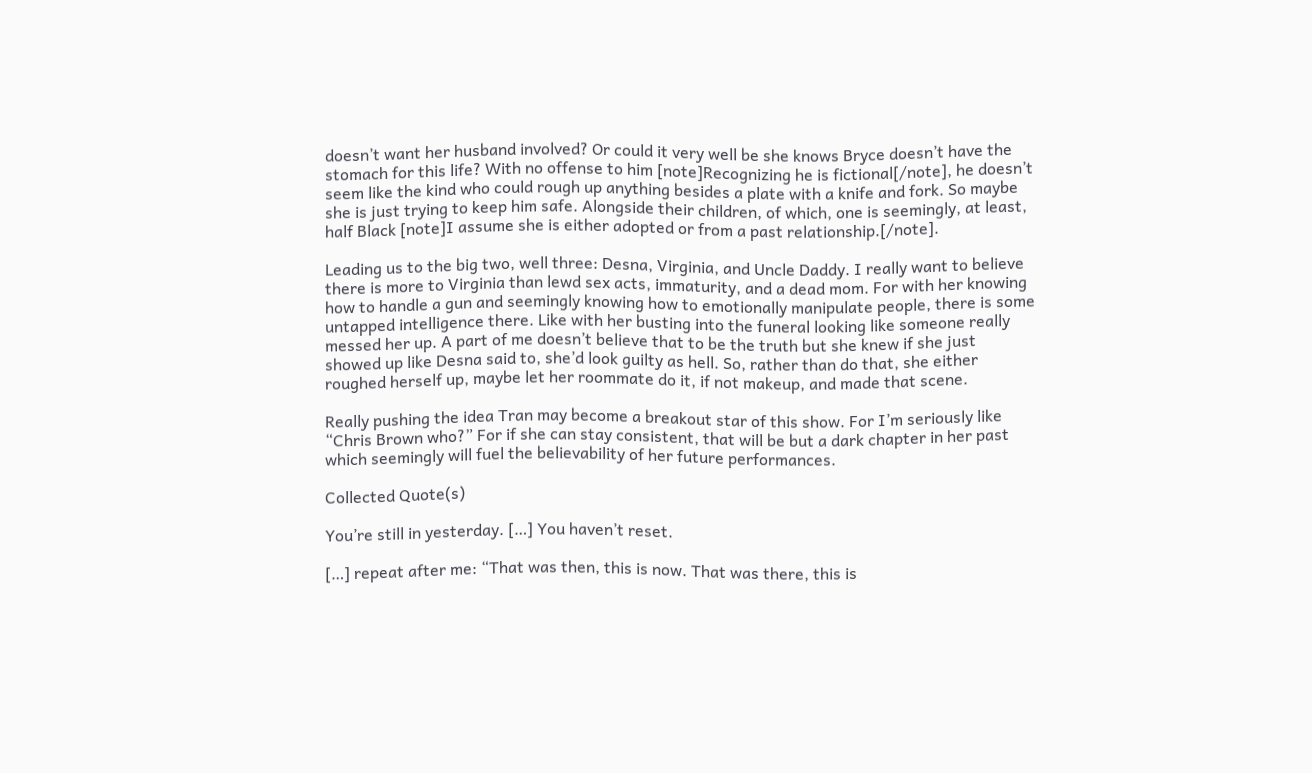doesn’t want her husband involved? Or could it very well be she knows Bryce doesn’t have the stomach for this life? With no offense to him [note]Recognizing he is fictional[/note], he doesn’t seem like the kind who could rough up anything besides a plate with a knife and fork. So maybe she is just trying to keep him safe. Alongside their children, of which, one is seemingly, at least, half Black [note]I assume she is either adopted or from a past relationship.[/note].

Leading us to the big two, well three: Desna, Virginia, and Uncle Daddy. I really want to believe there is more to Virginia than lewd sex acts, immaturity, and a dead mom. For with her knowing how to handle a gun and seemingly knowing how to emotionally manipulate people, there is some untapped intelligence there. Like with her busting into the funeral looking like someone really messed her up. A part of me doesn’t believe that to be the truth but she knew if she just showed up like Desna said to, she’d look guilty as hell. So, rather than do that, she either roughed herself up, maybe let her roommate do it, if not makeup, and made that scene.

Really pushing the idea Tran may become a breakout star of this show. For I’m seriously like “Chris Brown who?” For if she can stay consistent, that will be but a dark chapter in her past which seemingly will fuel the believability of her future performances.

Collected Quote(s)

You’re still in yesterday. […] You haven’t reset.

[…] repeat after me: “That was then, this is now. That was there, this is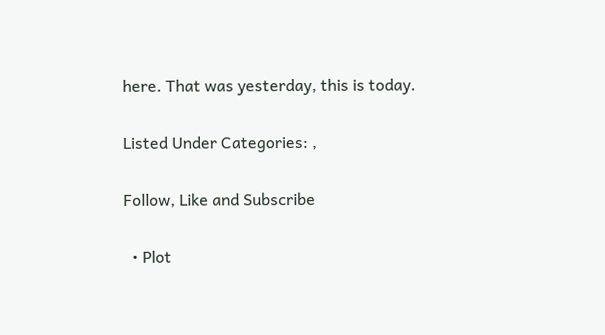here. That was yesterday, this is today.

Listed Under Categories: ,

Follow, Like and Subscribe

  • Plot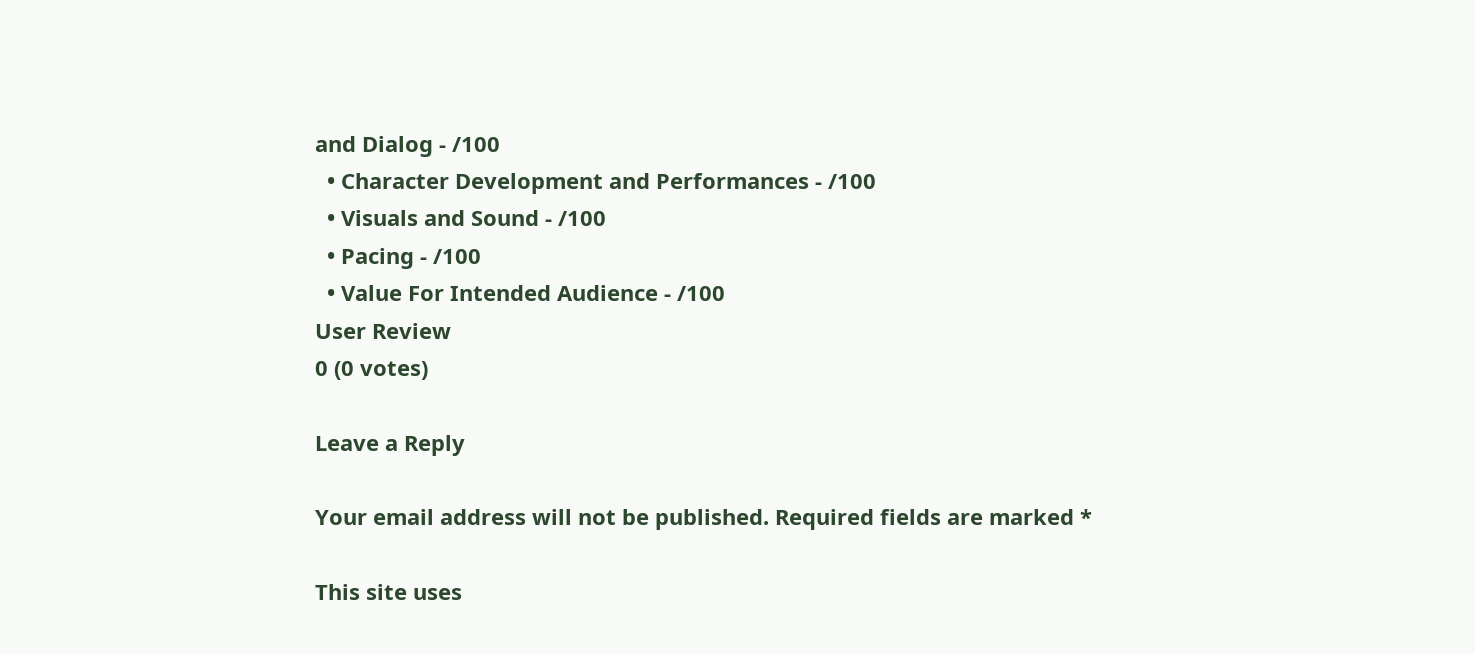and Dialog - /100
  • Character Development and Performances - /100
  • Visuals and Sound - /100
  • Pacing - /100
  • Value For Intended Audience - /100
User Review
0 (0 votes)

Leave a Reply

Your email address will not be published. Required fields are marked *

This site uses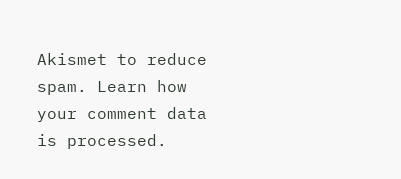Akismet to reduce spam. Learn how your comment data is processed.